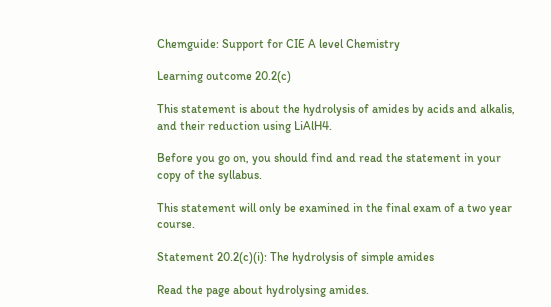Chemguide: Support for CIE A level Chemistry

Learning outcome 20.2(c)

This statement is about the hydrolysis of amides by acids and alkalis, and their reduction using LiAlH4.

Before you go on, you should find and read the statement in your copy of the syllabus.

This statement will only be examined in the final exam of a two year course.

Statement 20.2(c)(i): The hydrolysis of simple amides

Read the page about hydrolysing amides.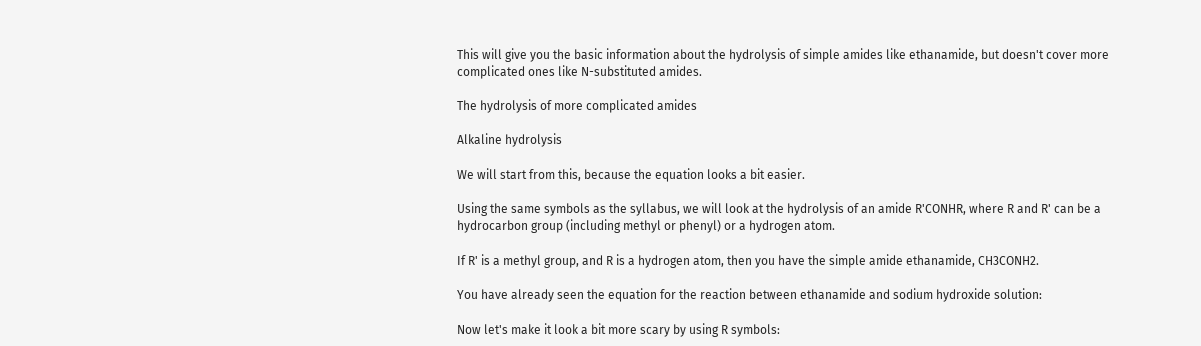This will give you the basic information about the hydrolysis of simple amides like ethanamide, but doesn't cover more complicated ones like N-substituted amides.

The hydrolysis of more complicated amides

Alkaline hydrolysis

We will start from this, because the equation looks a bit easier.

Using the same symbols as the syllabus, we will look at the hydrolysis of an amide R'CONHR, where R and R' can be a hydrocarbon group (including methyl or phenyl) or a hydrogen atom.

If R' is a methyl group, and R is a hydrogen atom, then you have the simple amide ethanamide, CH3CONH2.

You have already seen the equation for the reaction between ethanamide and sodium hydroxide solution:

Now let's make it look a bit more scary by using R symbols: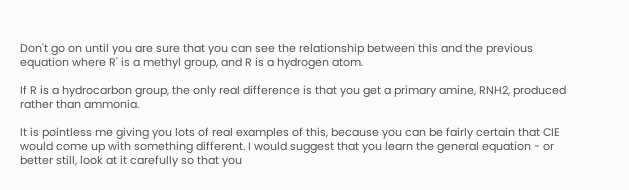Don't go on until you are sure that you can see the relationship between this and the previous equation where R' is a methyl group, and R is a hydrogen atom.

If R is a hydrocarbon group, the only real difference is that you get a primary amine, RNH2, produced rather than ammonia.

It is pointless me giving you lots of real examples of this, because you can be fairly certain that CIE would come up with something different. I would suggest that you learn the general equation - or better still, look at it carefully so that you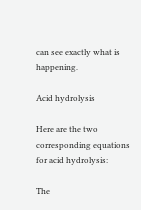can see exactly what is happening.

Acid hydrolysis

Here are the two corresponding equations for acid hydrolysis:

The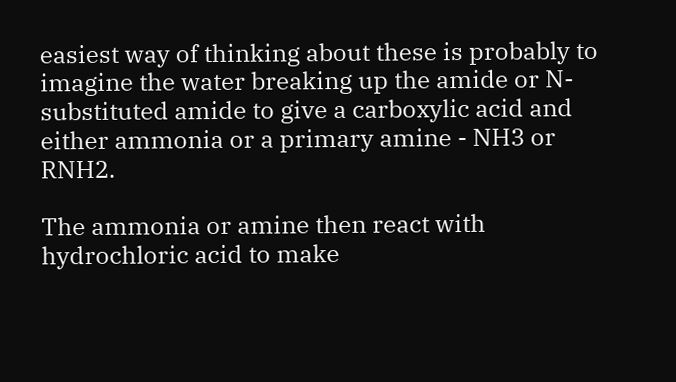easiest way of thinking about these is probably to imagine the water breaking up the amide or N-substituted amide to give a carboxylic acid and either ammonia or a primary amine - NH3 or RNH2.

The ammonia or amine then react with hydrochloric acid to make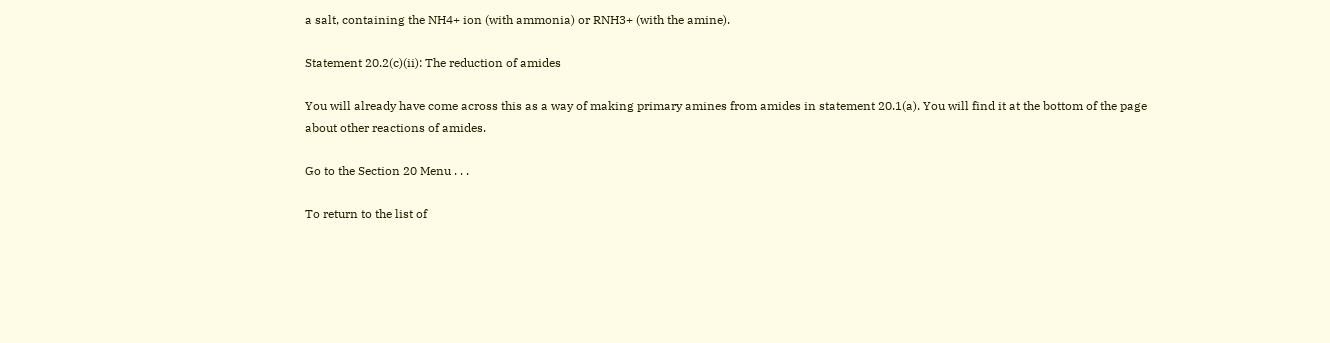a salt, containing the NH4+ ion (with ammonia) or RNH3+ (with the amine).

Statement 20.2(c)(ii): The reduction of amides

You will already have come across this as a way of making primary amines from amides in statement 20.1(a). You will find it at the bottom of the page about other reactions of amides.

Go to the Section 20 Menu . . .

To return to the list of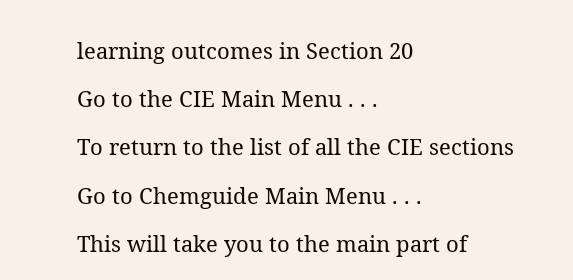learning outcomes in Section 20

Go to the CIE Main Menu . . .

To return to the list of all the CIE sections

Go to Chemguide Main Menu . . .

This will take you to the main part of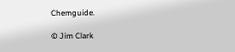Chemguide.

© Jim Clark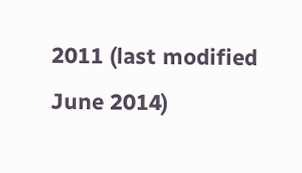2011 (last modified June 2014)